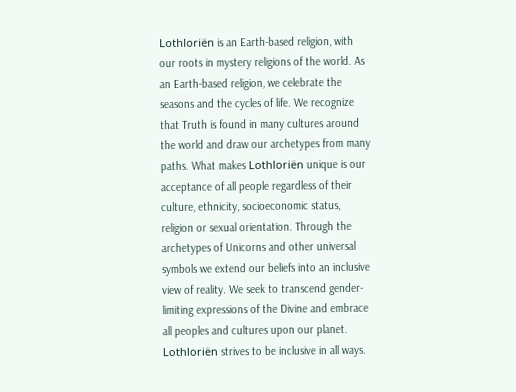Lothloriën is an Earth-based religion, with our roots in mystery religions of the world. As an Earth-based religion, we celebrate the seasons and the cycles of life. We recognize that Truth is found in many cultures around the world and draw our archetypes from many paths. What makes Lothloriën unique is our acceptance of all people regardless of their culture, ethnicity, socioeconomic status, religion or sexual orientation. Through the archetypes of Unicorns and other universal symbols we extend our beliefs into an inclusive view of reality. We seek to transcend gender-limiting expressions of the Divine and embrace all peoples and cultures upon our planet. Lothloriën strives to be inclusive in all ways.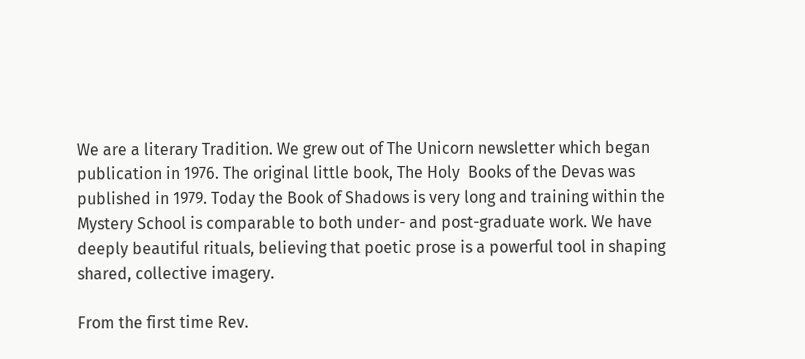We are a literary Tradition. We grew out of The Unicorn newsletter which began publication in 1976. The original little book, The Holy  Books of the Devas was published in 1979. Today the Book of Shadows is very long and training within the Mystery School is comparable to both under- and post-graduate work. We have deeply beautiful rituals, believing that poetic prose is a powerful tool in shaping shared, collective imagery.

From the first time Rev.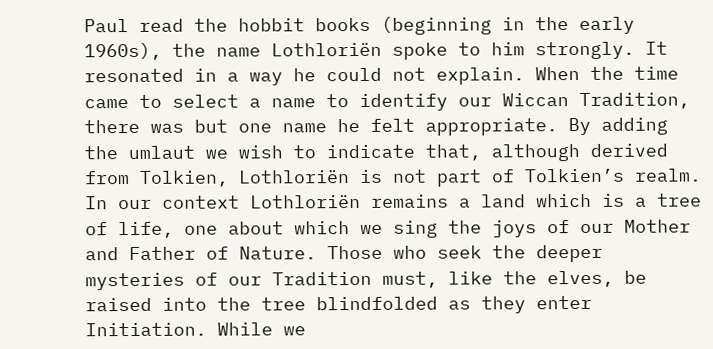Paul read the hobbit books (beginning in the early 1960s), the name Lothloriën spoke to him strongly. It resonated in a way he could not explain. When the time came to select a name to identify our Wiccan Tradition, there was but one name he felt appropriate. By adding the umlaut we wish to indicate that, although derived from Tolkien, Lothloriën is not part of Tolkien’s realm. In our context Lothloriën remains a land which is a tree of life, one about which we sing the joys of our Mother and Father of Nature. Those who seek the deeper mysteries of our Tradition must, like the elves, be raised into the tree blindfolded as they enter Initiation. While we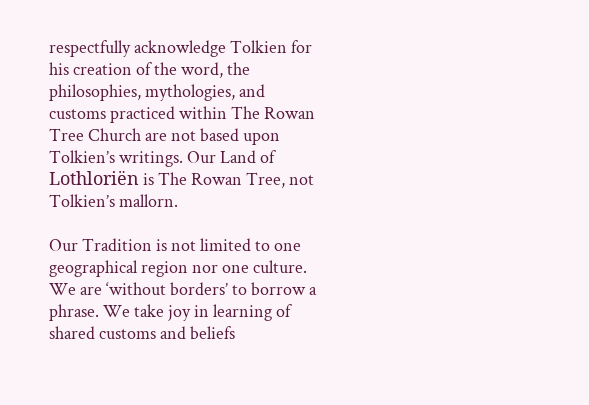respectfully acknowledge Tolkien for his creation of the word, the philosophies, mythologies, and customs practiced within The Rowan Tree Church are not based upon Tolkien’s writings. Our Land of Lothloriën is The Rowan Tree, not Tolkien’s mallorn.

Our Tradition is not limited to one geographical region nor one culture. We are ‘without borders’ to borrow a phrase. We take joy in learning of shared customs and beliefs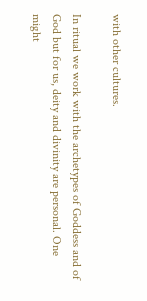with other cultures.

In ritual we work with the archetypes of Goddess and of God but for us, deity and divinity are personal. One might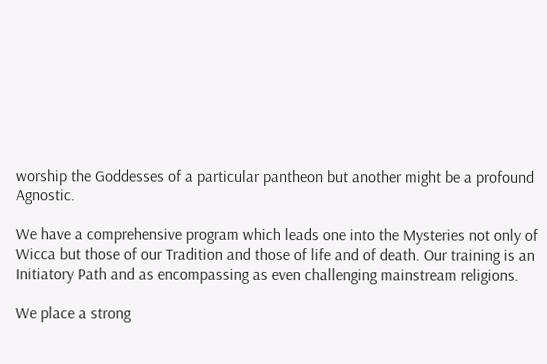worship the Goddesses of a particular pantheon but another might be a profound Agnostic.

We have a comprehensive program which leads one into the Mysteries not only of Wicca but those of our Tradition and those of life and of death. Our training is an Initiatory Path and as encompassing as even challenging mainstream religions.

We place a strong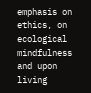emphasis on ethics, on ecological mindfulness and upon living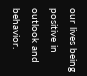our lives being positive in outlook and behavior.